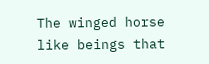The winged horse like beings that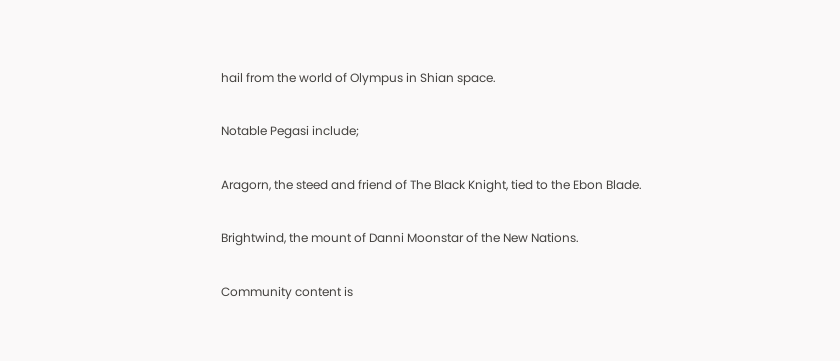hail from the world of Olympus in Shian space.

Notable Pegasi include;

Aragorn, the steed and friend of The Black Knight, tied to the Ebon Blade.

Brightwind, the mount of Danni Moonstar of the New Nations.

Community content is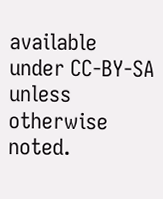available under CC-BY-SA unless otherwise noted.